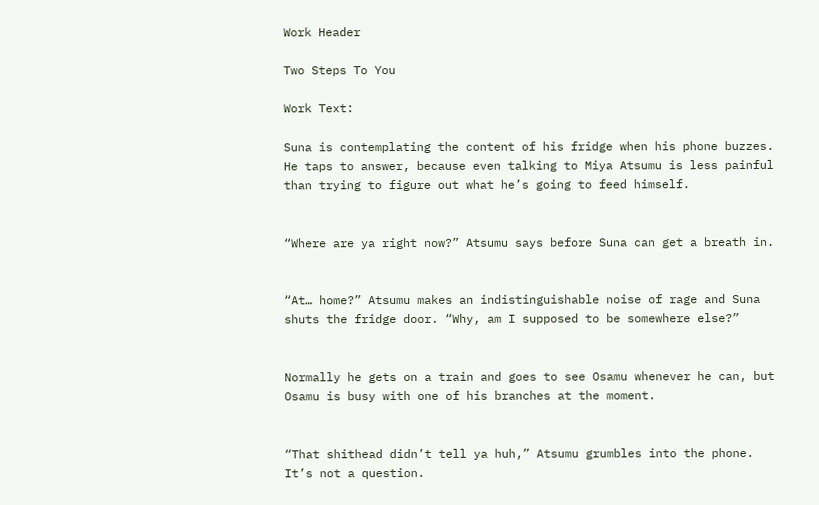Work Header

Two Steps To You

Work Text:

Suna is contemplating the content of his fridge when his phone buzzes. He taps to answer, because even talking to Miya Atsumu is less painful than trying to figure out what he’s going to feed himself.


“Where are ya right now?” Atsumu says before Suna can get a breath in.


“At… home?” Atsumu makes an indistinguishable noise of rage and Suna shuts the fridge door. “Why, am I supposed to be somewhere else?”


Normally he gets on a train and goes to see Osamu whenever he can, but Osamu is busy with one of his branches at the moment.


“That shithead didn’t tell ya huh,” Atsumu grumbles into the phone. It’s not a question.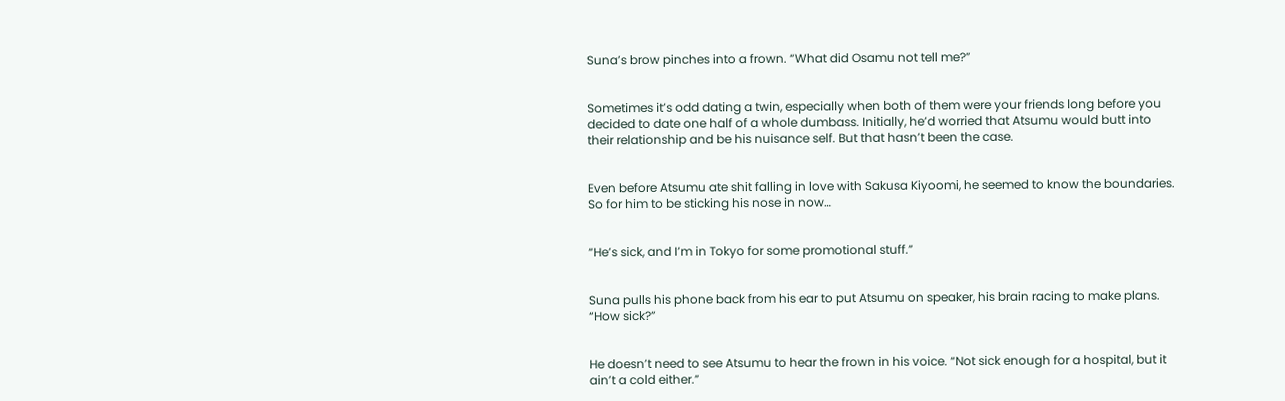Suna’s brow pinches into a frown. “What did Osamu not tell me?”


Sometimes it’s odd dating a twin, especially when both of them were your friends long before you decided to date one half of a whole dumbass. Initially, he’d worried that Atsumu would butt into their relationship and be his nuisance self. But that hasn’t been the case.


Even before Atsumu ate shit falling in love with Sakusa Kiyoomi, he seemed to know the boundaries. So for him to be sticking his nose in now…


“He’s sick, and I’m in Tokyo for some promotional stuff.”


Suna pulls his phone back from his ear to put Atsumu on speaker, his brain racing to make plans. “How sick?”


He doesn’t need to see Atsumu to hear the frown in his voice. “Not sick enough for a hospital, but it ain’t a cold either.”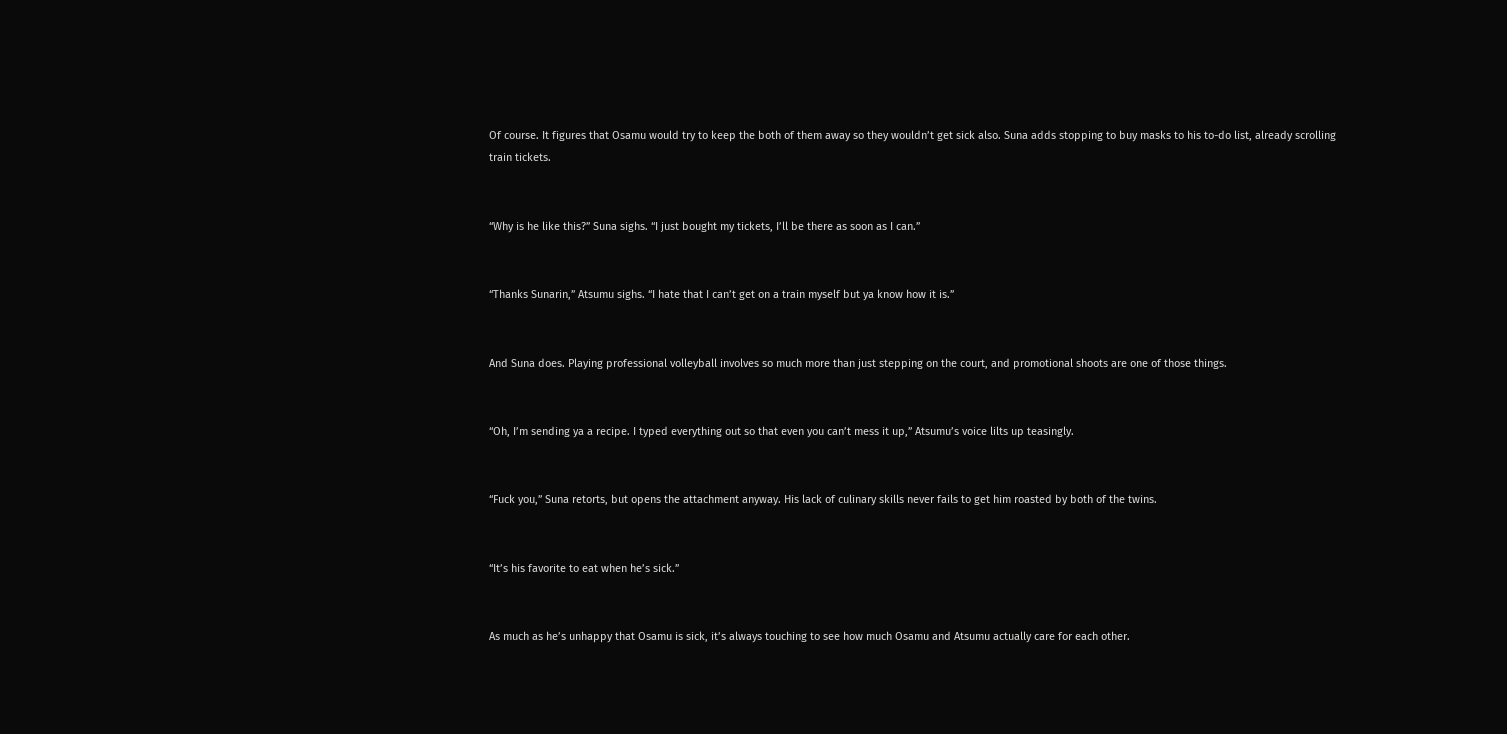Of course. It figures that Osamu would try to keep the both of them away so they wouldn’t get sick also. Suna adds stopping to buy masks to his to-do list, already scrolling train tickets.


“Why is he like this?” Suna sighs. “I just bought my tickets, I’ll be there as soon as I can.”


“Thanks Sunarin,” Atsumu sighs. “I hate that I can’t get on a train myself but ya know how it is.”


And Suna does. Playing professional volleyball involves so much more than just stepping on the court, and promotional shoots are one of those things.


“Oh, I’m sending ya a recipe. I typed everything out so that even you can’t mess it up,” Atsumu’s voice lilts up teasingly.


“Fuck you,” Suna retorts, but opens the attachment anyway. His lack of culinary skills never fails to get him roasted by both of the twins.


“It’s his favorite to eat when he’s sick.”


As much as he’s unhappy that Osamu is sick, it’s always touching to see how much Osamu and Atsumu actually care for each other.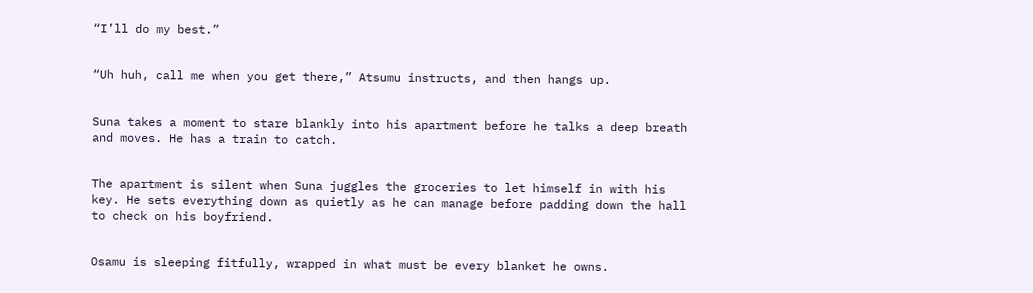“I’ll do my best.”


“Uh huh, call me when you get there,” Atsumu instructs, and then hangs up.


Suna takes a moment to stare blankly into his apartment before he talks a deep breath and moves. He has a train to catch.


The apartment is silent when Suna juggles the groceries to let himself in with his key. He sets everything down as quietly as he can manage before padding down the hall to check on his boyfriend.


Osamu is sleeping fitfully, wrapped in what must be every blanket he owns.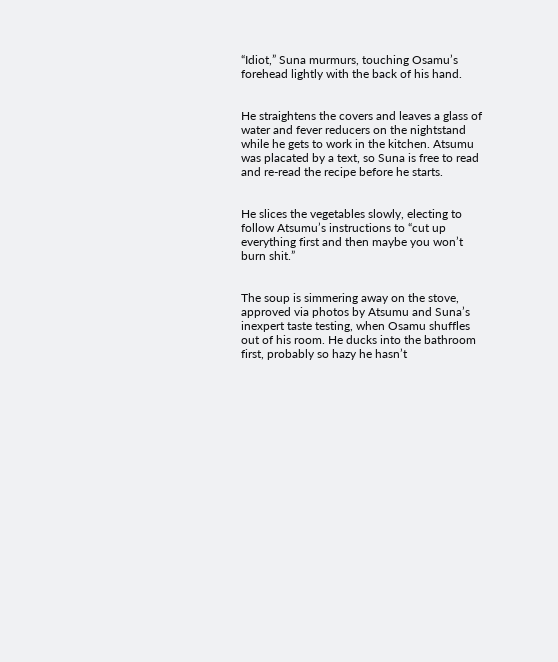“Idiot,” Suna murmurs, touching Osamu’s forehead lightly with the back of his hand.


He straightens the covers and leaves a glass of water and fever reducers on the nightstand while he gets to work in the kitchen. Atsumu was placated by a text, so Suna is free to read and re-read the recipe before he starts.


He slices the vegetables slowly, electing to follow Atsumu’s instructions to “cut up everything first and then maybe you won’t burn shit.”


The soup is simmering away on the stove, approved via photos by Atsumu and Suna’s inexpert taste testing, when Osamu shuffles out of his room. He ducks into the bathroom first, probably so hazy he hasn’t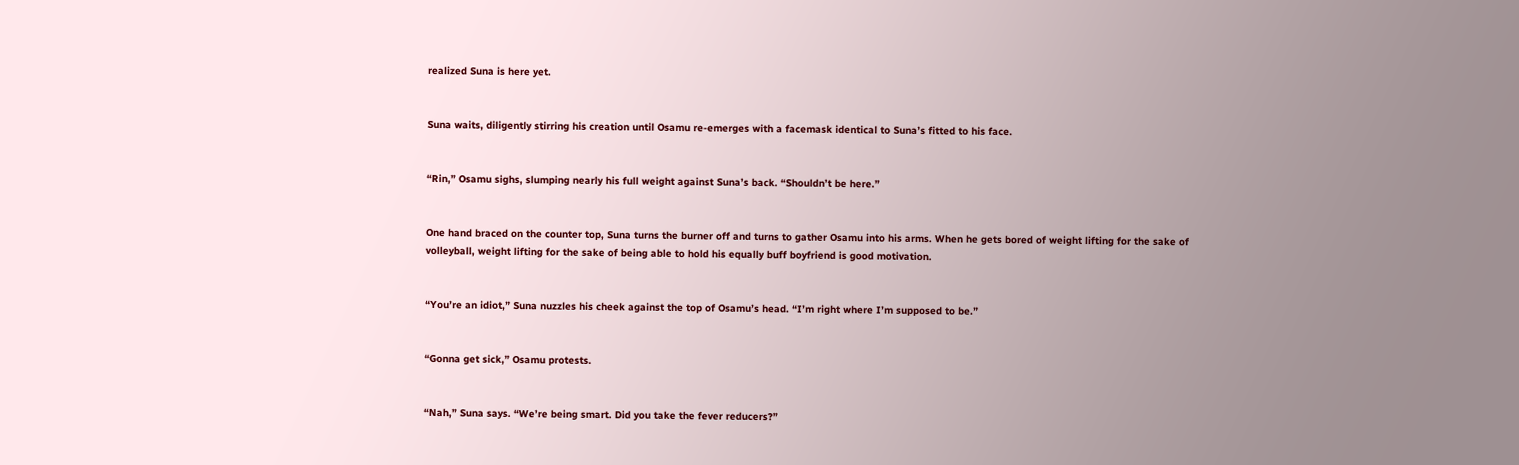realized Suna is here yet.


Suna waits, diligently stirring his creation until Osamu re-emerges with a facemask identical to Suna’s fitted to his face.


“Rin,” Osamu sighs, slumping nearly his full weight against Suna’s back. “Shouldn’t be here.”


One hand braced on the counter top, Suna turns the burner off and turns to gather Osamu into his arms. When he gets bored of weight lifting for the sake of volleyball, weight lifting for the sake of being able to hold his equally buff boyfriend is good motivation.


“You’re an idiot,” Suna nuzzles his cheek against the top of Osamu’s head. “I’m right where I’m supposed to be.”


“Gonna get sick,” Osamu protests.


“Nah,” Suna says. “We’re being smart. Did you take the fever reducers?”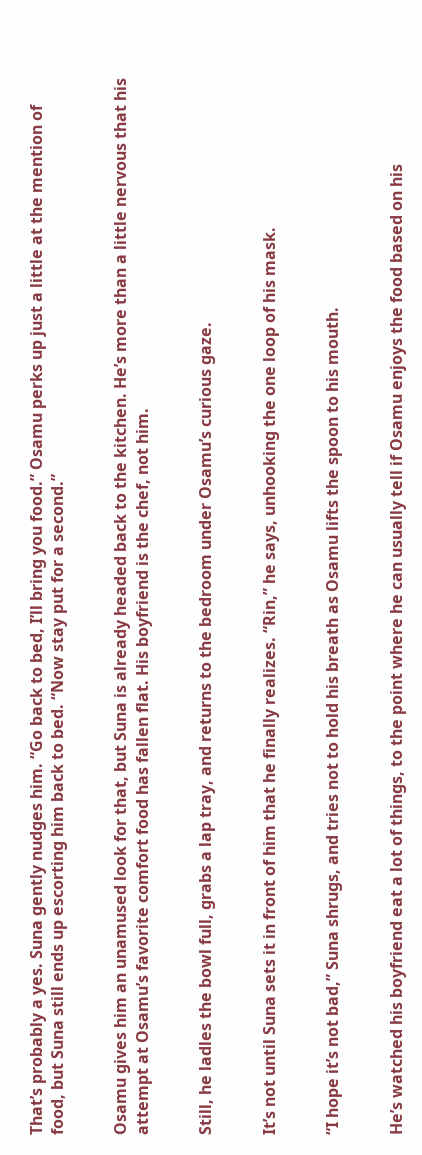That’s probably a yes. Suna gently nudges him. “Go back to bed, I’ll bring you food.” Osamu perks up just a little at the mention of food, but Suna still ends up escorting him back to bed. “Now stay put for a second.”


Osamu gives him an unamused look for that, but Suna is already headed back to the kitchen. He’s more than a little nervous that his attempt at Osamu’s favorite comfort food has fallen flat. His boyfriend is the chef, not him.


Still, he ladles the bowl full, grabs a lap tray, and returns to the bedroom under Osamu’s curious gaze.


It’s not until Suna sets it in front of him that he finally realizes. “Rin,” he says, unhooking the one loop of his mask.


“I hope it’s not bad,” Suna shrugs, and tries not to hold his breath as Osamu lifts the spoon to his mouth.


He’s watched his boyfriend eat a lot of things, to the point where he can usually tell if Osamu enjoys the food based on his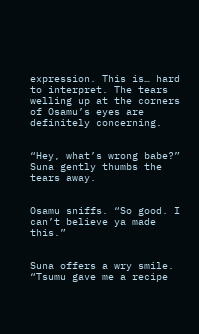expression. This is… hard to interpret. The tears welling up at the corners of Osamu’s eyes are definitely concerning.


“Hey, what’s wrong babe?” Suna gently thumbs the tears away.


Osamu sniffs. “So good. I can’t believe ya made this.”


Suna offers a wry smile. “Tsumu gave me a recipe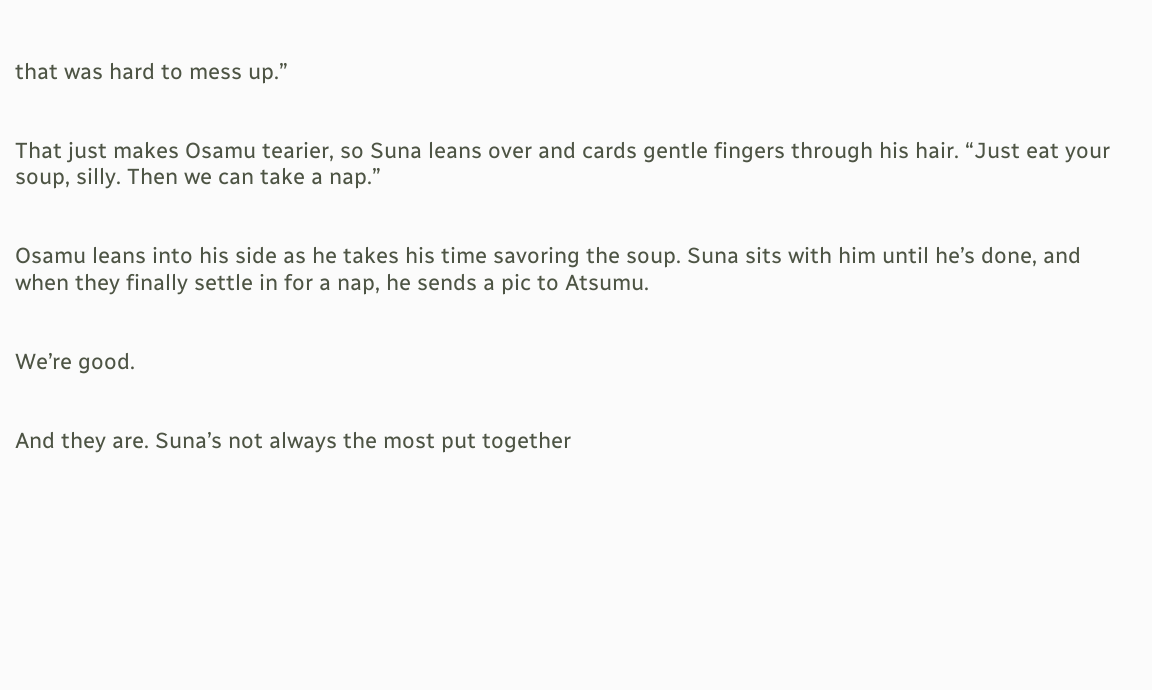that was hard to mess up.”


That just makes Osamu tearier, so Suna leans over and cards gentle fingers through his hair. “Just eat your soup, silly. Then we can take a nap.”


Osamu leans into his side as he takes his time savoring the soup. Suna sits with him until he’s done, and when they finally settle in for a nap, he sends a pic to Atsumu.


We’re good.


And they are. Suna’s not always the most put together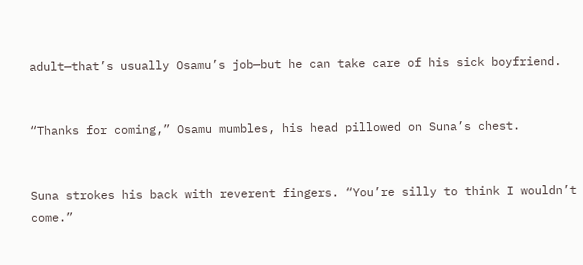adult—that’s usually Osamu’s job—but he can take care of his sick boyfriend.


“Thanks for coming,” Osamu mumbles, his head pillowed on Suna’s chest.


Suna strokes his back with reverent fingers. “You’re silly to think I wouldn’t come.”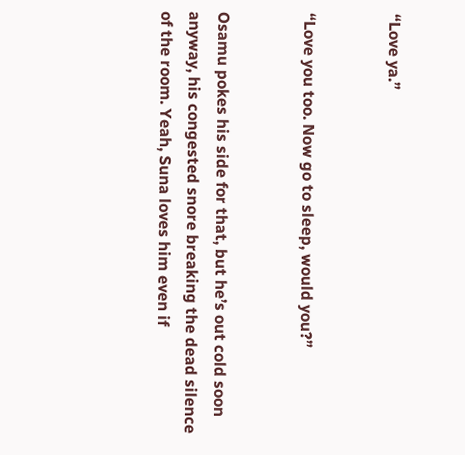“Love ya.”


“Love you too. Now go to sleep, would you?”


Osamu pokes his side for that, but he’s out cold soon anyway, his congested snore breaking the dead silence of the room. Yeah, Suna loves him even if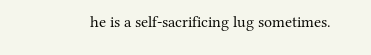he is a self-sacrificing lug sometimes.